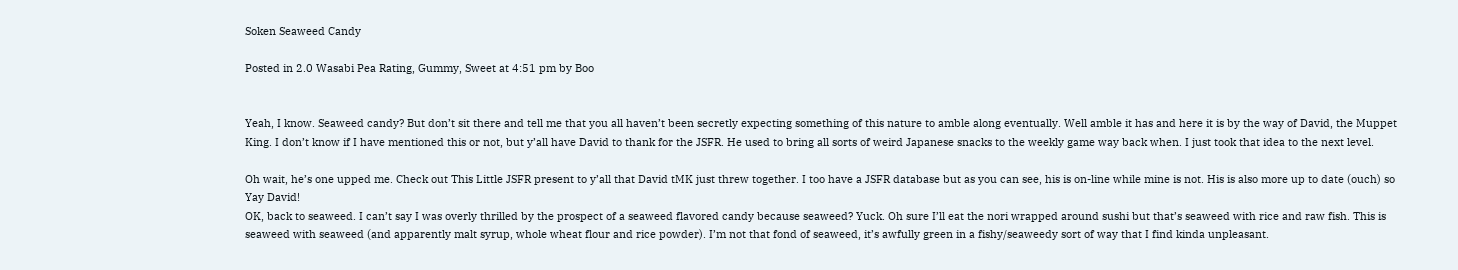Soken Seaweed Candy

Posted in 2.0 Wasabi Pea Rating, Gummy, Sweet at 4:51 pm by Boo


Yeah, I know. Seaweed candy? But don’t sit there and tell me that you all haven’t been secretly expecting something of this nature to amble along eventually. Well amble it has and here it is by the way of David, the Muppet King. I don’t know if I have mentioned this or not, but y’all have David to thank for the JSFR. He used to bring all sorts of weird Japanese snacks to the weekly game way back when. I just took that idea to the next level.

Oh wait, he’s one upped me. Check out This Little JSFR present to y’all that David tMK just threw together. I too have a JSFR database but as you can see, his is on-line while mine is not. His is also more up to date (ouch) so Yay David!
OK, back to seaweed. I can’t say I was overly thrilled by the prospect of a seaweed flavored candy because seaweed? Yuck. Oh sure I’ll eat the nori wrapped around sushi but that’s seaweed with rice and raw fish. This is seaweed with seaweed (and apparently malt syrup, whole wheat flour and rice powder). I’m not that fond of seaweed, it’s awfully green in a fishy/seaweedy sort of way that I find kinda unpleasant.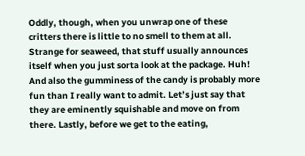Oddly, though, when you unwrap one of these critters there is little to no smell to them at all. Strange for seaweed, that stuff usually announces itself when you just sorta look at the package. Huh! And also the gumminess of the candy is probably more fun than I really want to admit. Let’s just say that they are eminently squishable and move on from there. Lastly, before we get to the eating,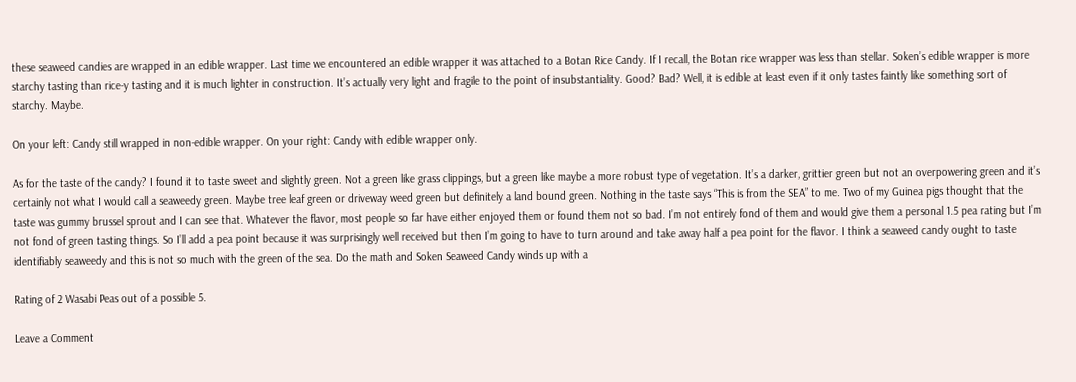these seaweed candies are wrapped in an edible wrapper. Last time we encountered an edible wrapper it was attached to a Botan Rice Candy. If I recall, the Botan rice wrapper was less than stellar. Soken’s edible wrapper is more starchy tasting than rice-y tasting and it is much lighter in construction. It’s actually very light and fragile to the point of insubstantiality. Good? Bad? Well, it is edible at least even if it only tastes faintly like something sort of starchy. Maybe.

On your left: Candy still wrapped in non-edible wrapper. On your right: Candy with edible wrapper only.

As for the taste of the candy? I found it to taste sweet and slightly green. Not a green like grass clippings, but a green like maybe a more robust type of vegetation. It’s a darker, grittier green but not an overpowering green and it’s certainly not what I would call a seaweedy green. Maybe tree leaf green or driveway weed green but definitely a land bound green. Nothing in the taste says “This is from the SEA” to me. Two of my Guinea pigs thought that the taste was gummy brussel sprout and I can see that. Whatever the flavor, most people so far have either enjoyed them or found them not so bad. I’m not entirely fond of them and would give them a personal 1.5 pea rating but I’m not fond of green tasting things. So I’ll add a pea point because it was surprisingly well received but then I’m going to have to turn around and take away half a pea point for the flavor. I think a seaweed candy ought to taste identifiably seaweedy and this is not so much with the green of the sea. Do the math and Soken Seaweed Candy winds up with a

Rating of 2 Wasabi Peas out of a possible 5.

Leave a Comment